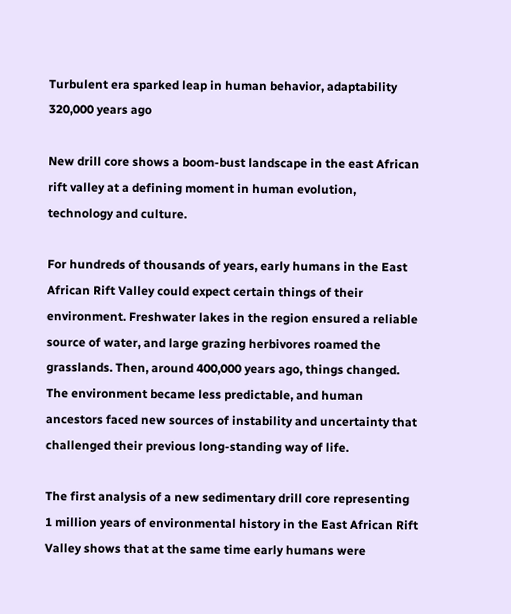Turbulent era sparked leap in human behavior, adaptability 320,000 years ago

New drill core shows a boom-bust landscape in the east African rift valley at a defining moment in human evolution, technology and culture.

For hundreds of thousands of years, early humans in the East African Rift Valley could expect certain things of their environment. Freshwater lakes in the region ensured a reliable source of water, and large grazing herbivores roamed the grasslands. Then, around 400,000 years ago, things changed. The environment became less predictable, and human ancestors faced new sources of instability and uncertainty that challenged their previous long-standing way of life.

The first analysis of a new sedimentary drill core representing 1 million years of environmental history in the East African Rift Valley shows that at the same time early humans were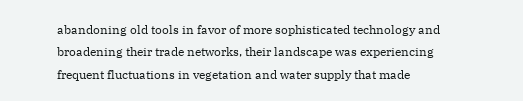abandoning old tools in favor of more sophisticated technology and broadening their trade networks, their landscape was experiencing frequent fluctuations in vegetation and water supply that made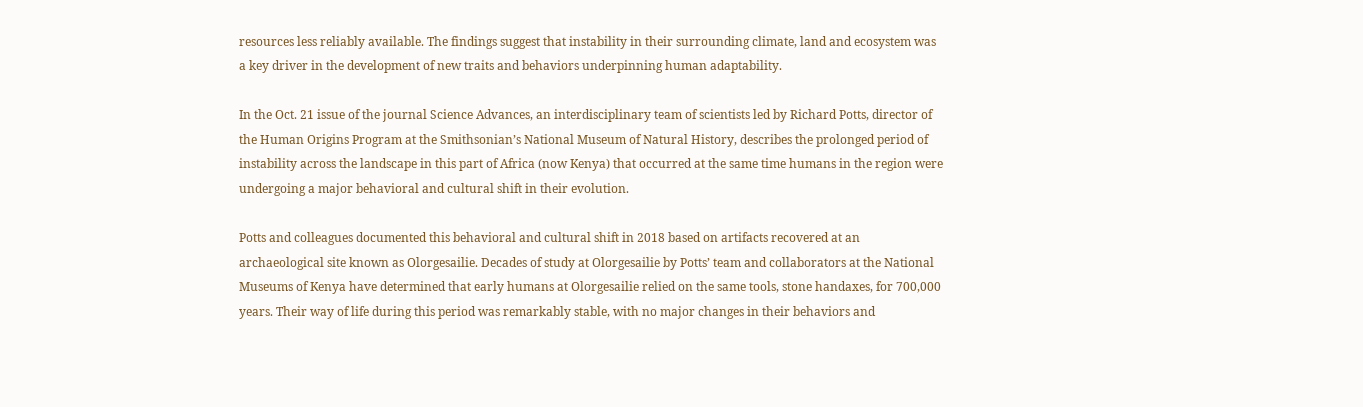resources less reliably available. The findings suggest that instability in their surrounding climate, land and ecosystem was a key driver in the development of new traits and behaviors underpinning human adaptability.

In the Oct. 21 issue of the journal Science Advances, an interdisciplinary team of scientists led by Richard Potts, director of the Human Origins Program at the Smithsonian’s National Museum of Natural History, describes the prolonged period of instability across the landscape in this part of Africa (now Kenya) that occurred at the same time humans in the region were undergoing a major behavioral and cultural shift in their evolution.

Potts and colleagues documented this behavioral and cultural shift in 2018 based on artifacts recovered at an archaeological site known as Olorgesailie. Decades of study at Olorgesailie by Potts’ team and collaborators at the National Museums of Kenya have determined that early humans at Olorgesailie relied on the same tools, stone handaxes, for 700,000 years. Their way of life during this period was remarkably stable, with no major changes in their behaviors and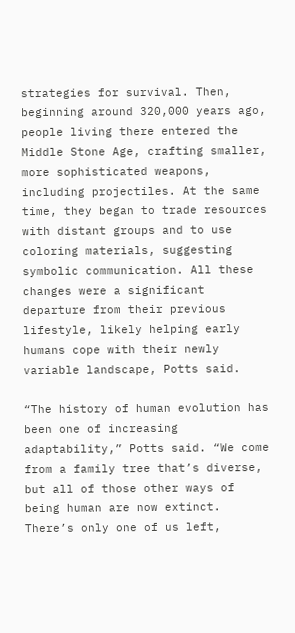strategies for survival. Then, beginning around 320,000 years ago, people living there entered the Middle Stone Age, crafting smaller, more sophisticated weapons, including projectiles. At the same time, they began to trade resources with distant groups and to use coloring materials, suggesting symbolic communication. All these changes were a significant departure from their previous lifestyle, likely helping early humans cope with their newly variable landscape, Potts said.

“The history of human evolution has been one of increasing adaptability,” Potts said. “We come from a family tree that’s diverse, but all of those other ways of being human are now extinct. There’s only one of us left,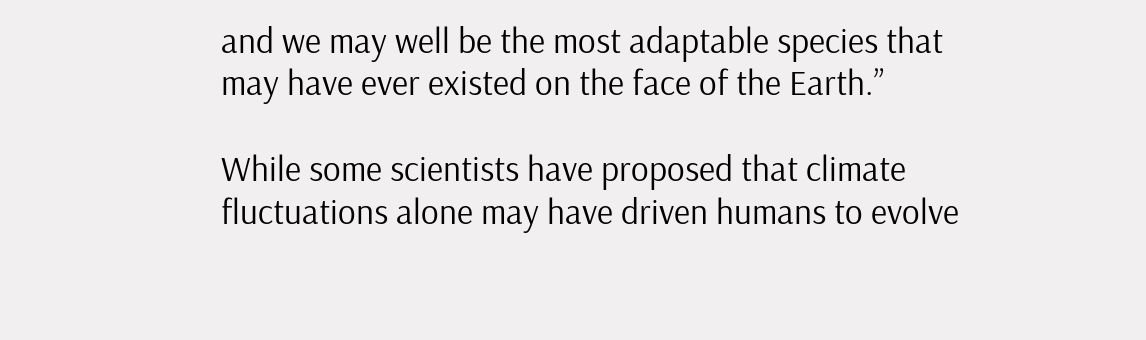and we may well be the most adaptable species that may have ever existed on the face of the Earth.”

While some scientists have proposed that climate fluctuations alone may have driven humans to evolve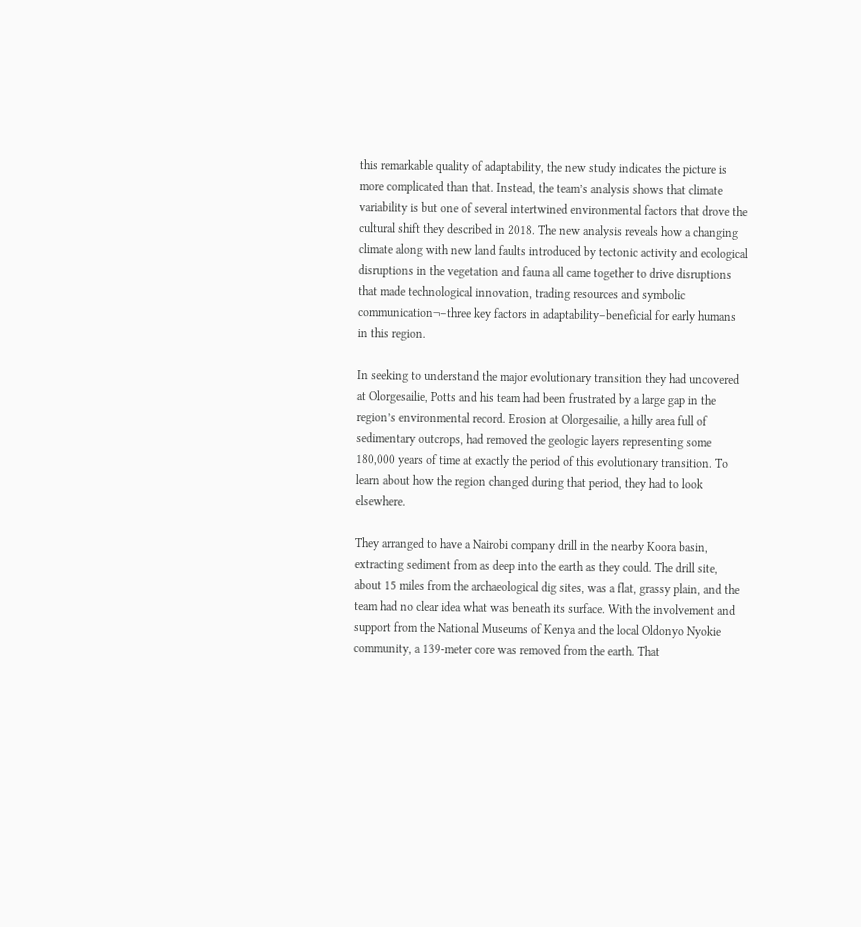this remarkable quality of adaptability, the new study indicates the picture is more complicated than that. Instead, the team’s analysis shows that climate variability is but one of several intertwined environmental factors that drove the cultural shift they described in 2018. The new analysis reveals how a changing climate along with new land faults introduced by tectonic activity and ecological disruptions in the vegetation and fauna all came together to drive disruptions that made technological innovation, trading resources and symbolic communication¬–three key factors in adaptability–beneficial for early humans in this region.

In seeking to understand the major evolutionary transition they had uncovered at Olorgesailie, Potts and his team had been frustrated by a large gap in the region’s environmental record. Erosion at Olorgesailie, a hilly area full of sedimentary outcrops, had removed the geologic layers representing some 180,000 years of time at exactly the period of this evolutionary transition. To learn about how the region changed during that period, they had to look elsewhere.

They arranged to have a Nairobi company drill in the nearby Koora basin, extracting sediment from as deep into the earth as they could. The drill site, about 15 miles from the archaeological dig sites, was a flat, grassy plain, and the team had no clear idea what was beneath its surface. With the involvement and support from the National Museums of Kenya and the local Oldonyo Nyokie community, a 139-meter core was removed from the earth. That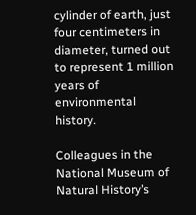cylinder of earth, just four centimeters in diameter, turned out to represent 1 million years of environmental history.

Colleagues in the National Museum of Natural History’s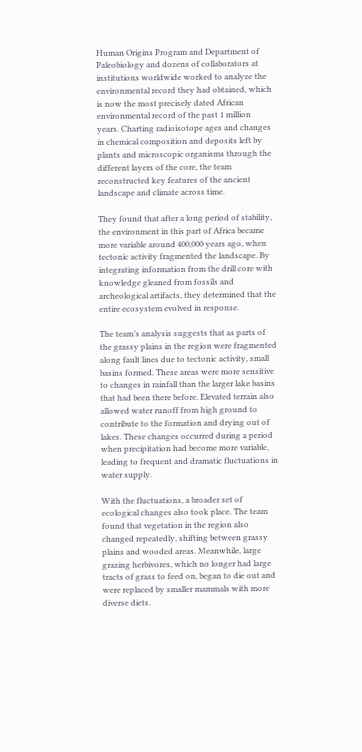Human Origins Program and Department of Paleobiology and dozens of collaborators at institutions worldwide worked to analyze the environmental record they had obtained, which is now the most precisely dated African environmental record of the past 1 million years. Charting radioisotope ages and changes in chemical composition and deposits left by plants and microscopic organisms through the different layers of the core, the team reconstructed key features of the ancient landscape and climate across time.

They found that after a long period of stability, the environment in this part of Africa became more variable around 400,000 years ago, when tectonic activity fragmented the landscape. By integrating information from the drill core with knowledge gleaned from fossils and archeological artifacts, they determined that the entire ecosystem evolved in response.

The team’s analysis suggests that as parts of the grassy plains in the region were fragmented along fault lines due to tectonic activity, small basins formed. These areas were more sensitive to changes in rainfall than the larger lake basins that had been there before. Elevated terrain also allowed water runoff from high ground to contribute to the formation and drying out of lakes. These changes occurred during a period when precipitation had become more variable, leading to frequent and dramatic fluctuations in water supply.

With the fluctuations, a broader set of ecological changes also took place. The team found that vegetation in the region also changed repeatedly, shifting between grassy plains and wooded areas. Meanwhile, large grazing herbivores, which no longer had large tracts of grass to feed on, began to die out and were replaced by smaller mammals with more diverse diets.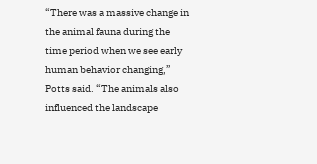“There was a massive change in the animal fauna during the time period when we see early human behavior changing,” Potts said. “The animals also influenced the landscape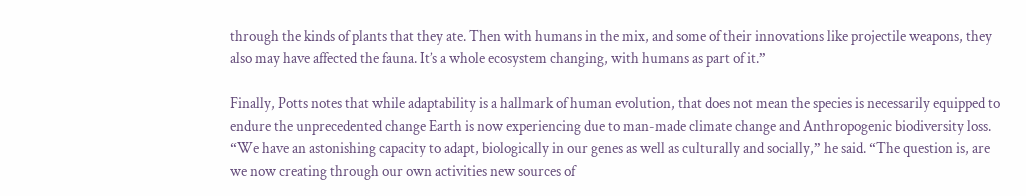through the kinds of plants that they ate. Then with humans in the mix, and some of their innovations like projectile weapons, they also may have affected the fauna. It’s a whole ecosystem changing, with humans as part of it.”

Finally, Potts notes that while adaptability is a hallmark of human evolution, that does not mean the species is necessarily equipped to endure the unprecedented change Earth is now experiencing due to man-made climate change and Anthropogenic biodiversity loss. “We have an astonishing capacity to adapt, biologically in our genes as well as culturally and socially,” he said. “The question is, are we now creating through our own activities new sources of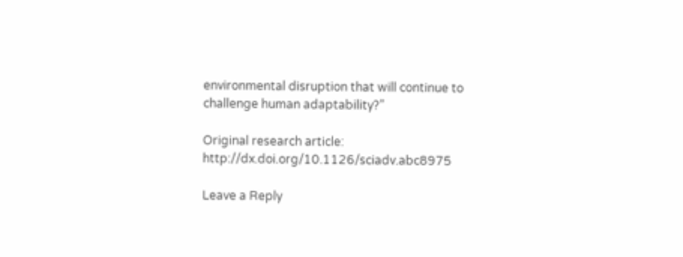environmental disruption that will continue to challenge human adaptability?”

Original research article: http://dx.doi.org/10.1126/sciadv.abc8975

Leave a Reply